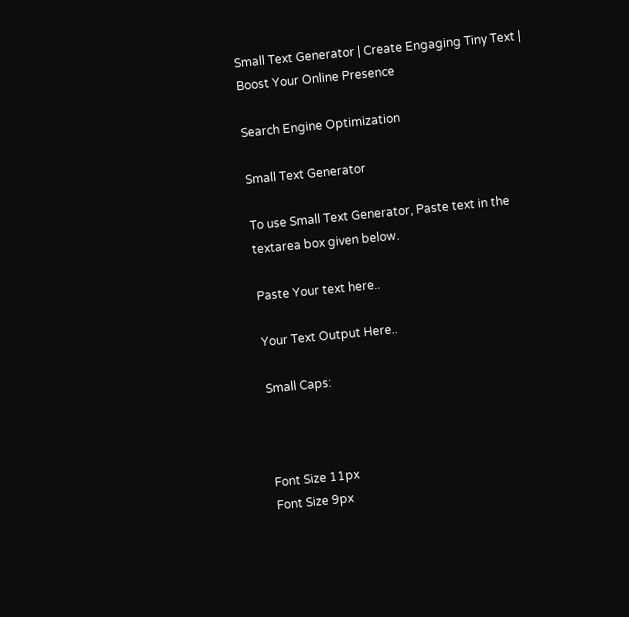Small Text Generator | Create Engaging Tiny Text | Boost Your Online Presence

Search Engine Optimization

Small Text Generator

To use Small Text Generator, Paste text in the textarea box given below.

Paste Your text here..

Your Text Output Here..

Small Caps:



Font Size 11px
Font Size 9px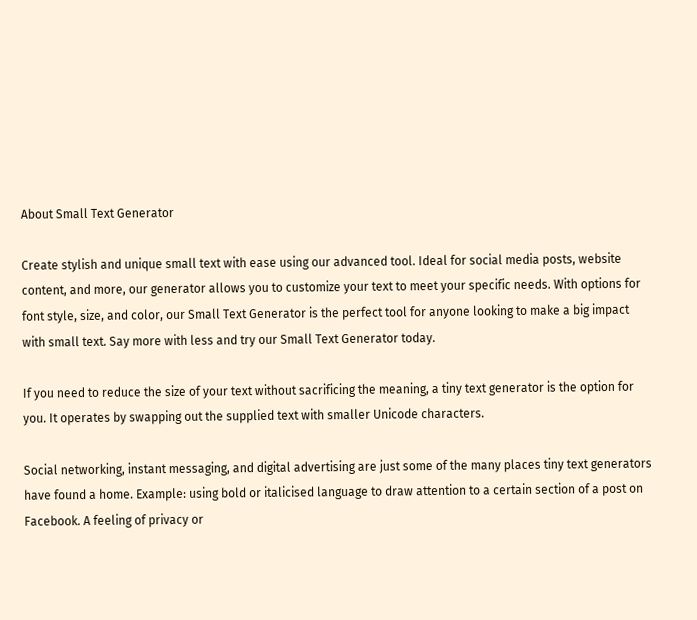About Small Text Generator

Create stylish and unique small text with ease using our advanced tool. Ideal for social media posts, website content, and more, our generator allows you to customize your text to meet your specific needs. With options for font style, size, and color, our Small Text Generator is the perfect tool for anyone looking to make a big impact with small text. Say more with less and try our Small Text Generator today.

If you need to reduce the size of your text without sacrificing the meaning, a tiny text generator is the option for you. It operates by swapping out the supplied text with smaller Unicode characters.

Social networking, instant messaging, and digital advertising are just some of the many places tiny text generators have found a home. Example: using bold or italicised language to draw attention to a certain section of a post on Facebook. A feeling of privacy or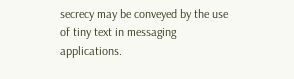secrecy may be conveyed by the use of tiny text in messaging applications.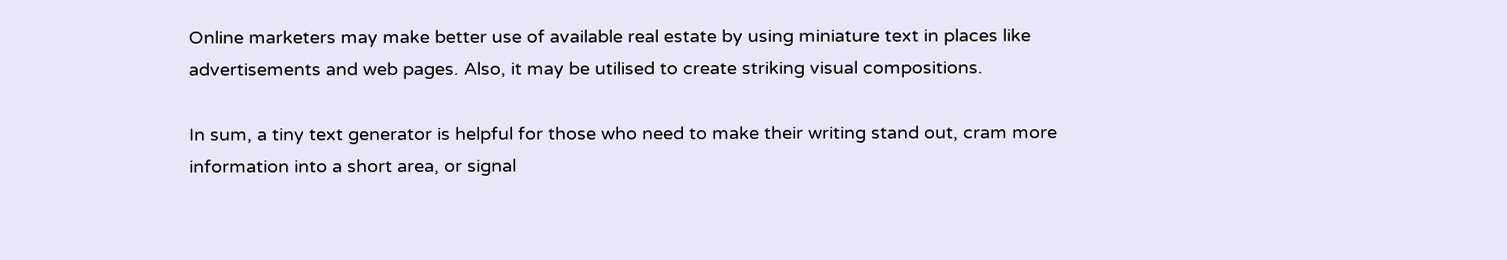Online marketers may make better use of available real estate by using miniature text in places like advertisements and web pages. Also, it may be utilised to create striking visual compositions.

In sum, a tiny text generator is helpful for those who need to make their writing stand out, cram more information into a short area, or signal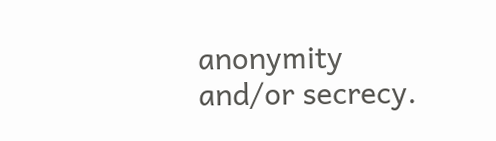anonymity and/or secrecy.